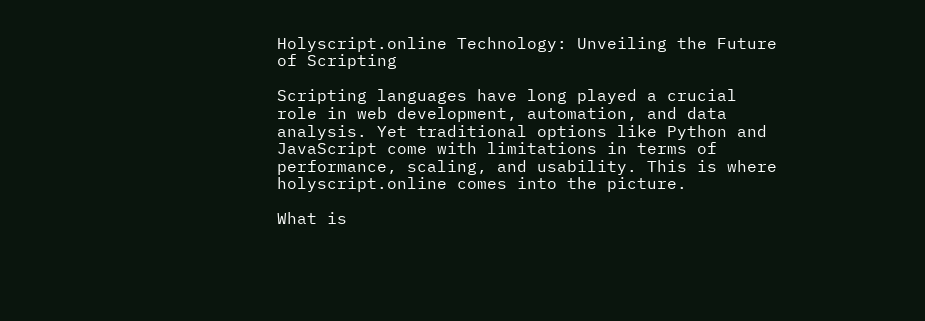Holyscript.online Technology: Unveiling the Future of Scripting

Scripting languages have long played a crucial role in web development, automation, and data analysis. Yet traditional options like Python and JavaScript come with limitations in terms of performance, scaling, and usability. This is where holyscript.online comes into the picture.

What is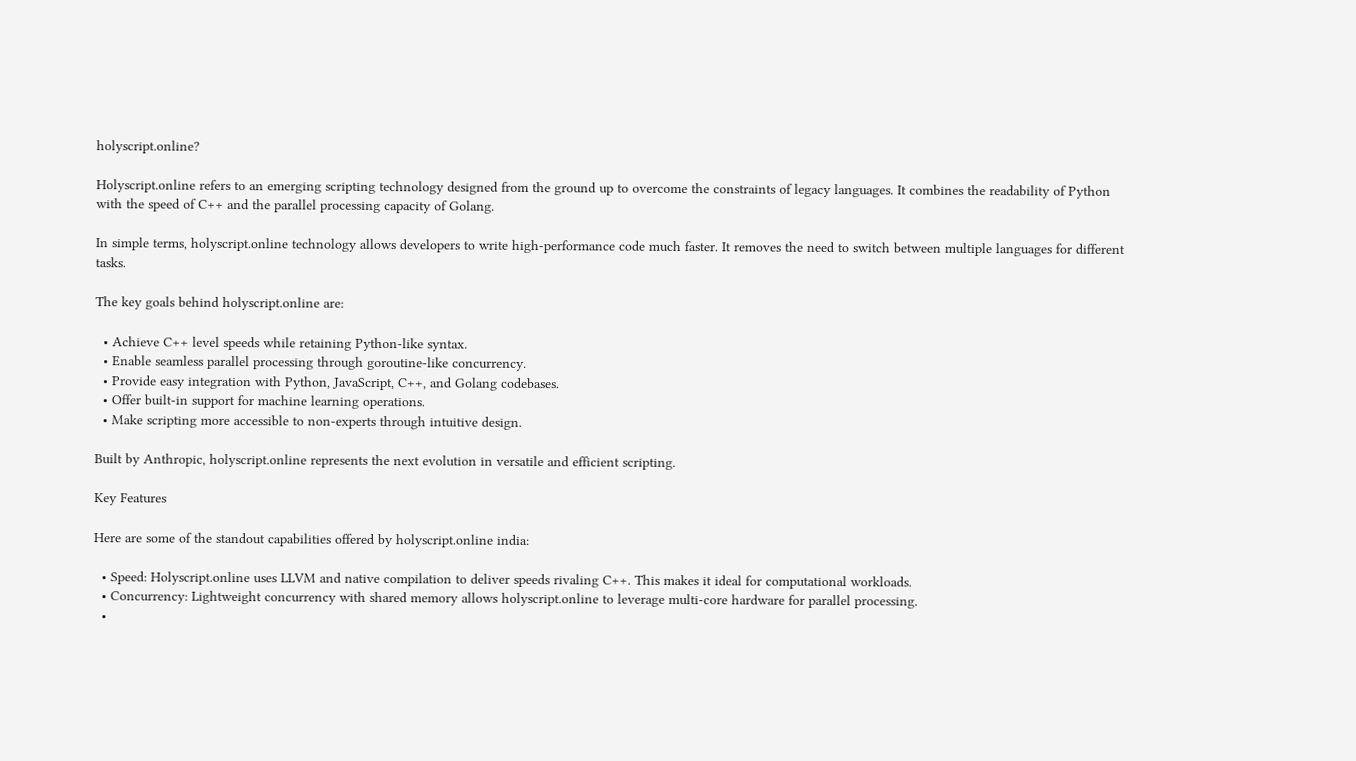holyscript.online?

Holyscript.online refers to an emerging scripting technology designed from the ground up to overcome the constraints of legacy languages. It combines the readability of Python with the speed of C++ and the parallel processing capacity of Golang.

In simple terms, holyscript.online technology allows developers to write high-performance code much faster. It removes the need to switch between multiple languages for different tasks.

The key goals behind holyscript.online are:

  • Achieve C++ level speeds while retaining Python-like syntax.
  • Enable seamless parallel processing through goroutine-like concurrency.
  • Provide easy integration with Python, JavaScript, C++, and Golang codebases.
  • Offer built-in support for machine learning operations.
  • Make scripting more accessible to non-experts through intuitive design.

Built by Anthropic, holyscript.online represents the next evolution in versatile and efficient scripting.

Key Features

Here are some of the standout capabilities offered by holyscript.online india:

  • Speed: Holyscript.online uses LLVM and native compilation to deliver speeds rivaling C++. This makes it ideal for computational workloads.
  • Concurrency: Lightweight concurrency with shared memory allows holyscript.online to leverage multi-core hardware for parallel processing.
  •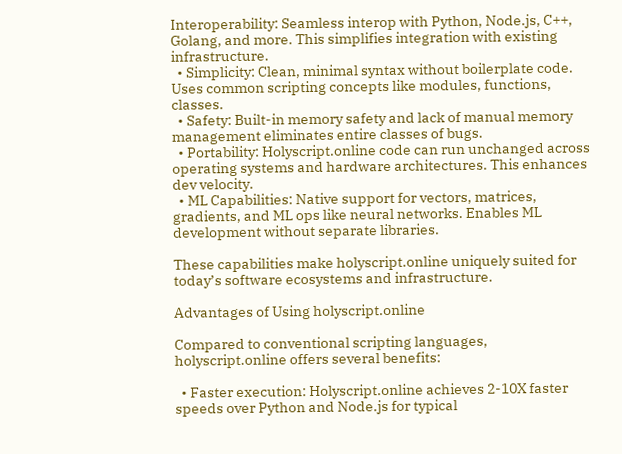Interoperability: Seamless interop with Python, Node.js, C++, Golang, and more. This simplifies integration with existing infrastructure.
  • Simplicity: Clean, minimal syntax without boilerplate code. Uses common scripting concepts like modules, functions, classes.
  • Safety: Built-in memory safety and lack of manual memory management eliminates entire classes of bugs.
  • Portability: Holyscript.online code can run unchanged across operating systems and hardware architectures. This enhances dev velocity.
  • ML Capabilities: Native support for vectors, matrices, gradients, and ML ops like neural networks. Enables ML development without separate libraries.

These capabilities make holyscript.online uniquely suited for today’s software ecosystems and infrastructure.

Advantages of Using holyscript.online

Compared to conventional scripting languages, holyscript.online offers several benefits:

  • Faster execution: Holyscript.online achieves 2-10X faster speeds over Python and Node.js for typical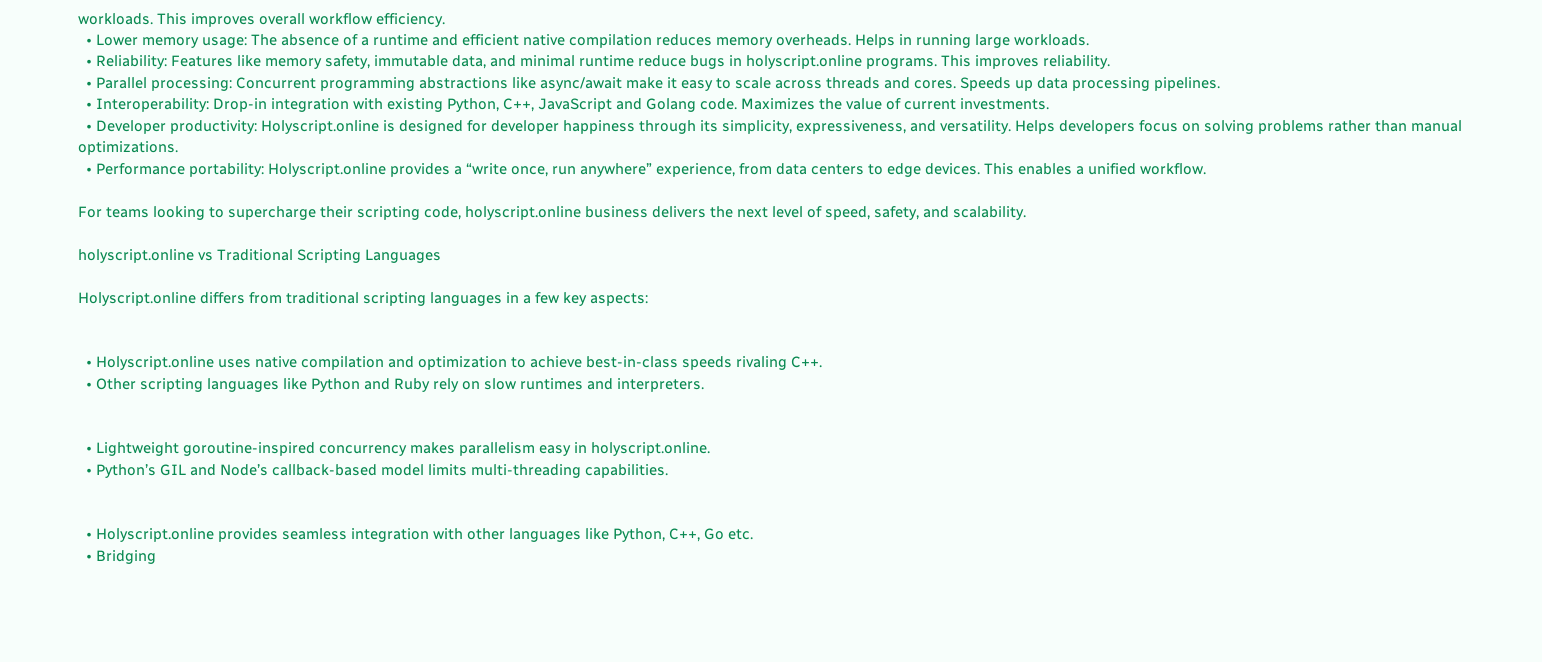workloads. This improves overall workflow efficiency.
  • Lower memory usage: The absence of a runtime and efficient native compilation reduces memory overheads. Helps in running large workloads.
  • Reliability: Features like memory safety, immutable data, and minimal runtime reduce bugs in holyscript.online programs. This improves reliability.
  • Parallel processing: Concurrent programming abstractions like async/await make it easy to scale across threads and cores. Speeds up data processing pipelines.
  • Interoperability: Drop-in integration with existing Python, C++, JavaScript and Golang code. Maximizes the value of current investments.
  • Developer productivity: Holyscript.online is designed for developer happiness through its simplicity, expressiveness, and versatility. Helps developers focus on solving problems rather than manual optimizations.
  • Performance portability: Holyscript.online provides a “write once, run anywhere” experience, from data centers to edge devices. This enables a unified workflow.

For teams looking to supercharge their scripting code, holyscript.online business delivers the next level of speed, safety, and scalability.

holyscript.online vs Traditional Scripting Languages

Holyscript.online differs from traditional scripting languages in a few key aspects:


  • Holyscript.online uses native compilation and optimization to achieve best-in-class speeds rivaling C++.
  • Other scripting languages like Python and Ruby rely on slow runtimes and interpreters.


  • Lightweight goroutine-inspired concurrency makes parallelism easy in holyscript.online.
  • Python’s GIL and Node’s callback-based model limits multi-threading capabilities.


  • Holyscript.online provides seamless integration with other languages like Python, C++, Go etc.
  • Bridging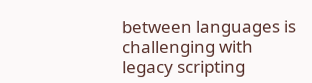between languages is challenging with legacy scripting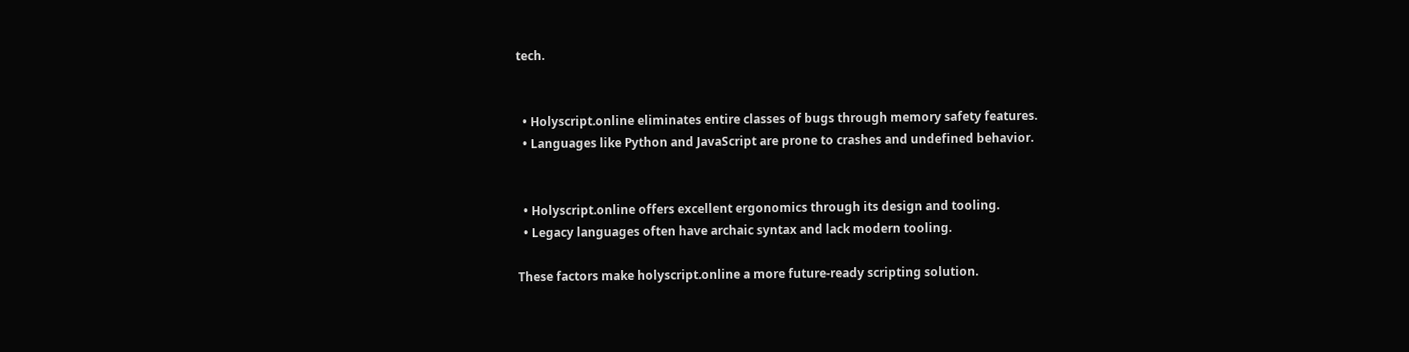tech.


  • Holyscript.online eliminates entire classes of bugs through memory safety features.
  • Languages like Python and JavaScript are prone to crashes and undefined behavior.


  • Holyscript.online offers excellent ergonomics through its design and tooling.
  • Legacy languages often have archaic syntax and lack modern tooling.

These factors make holyscript.online a more future-ready scripting solution.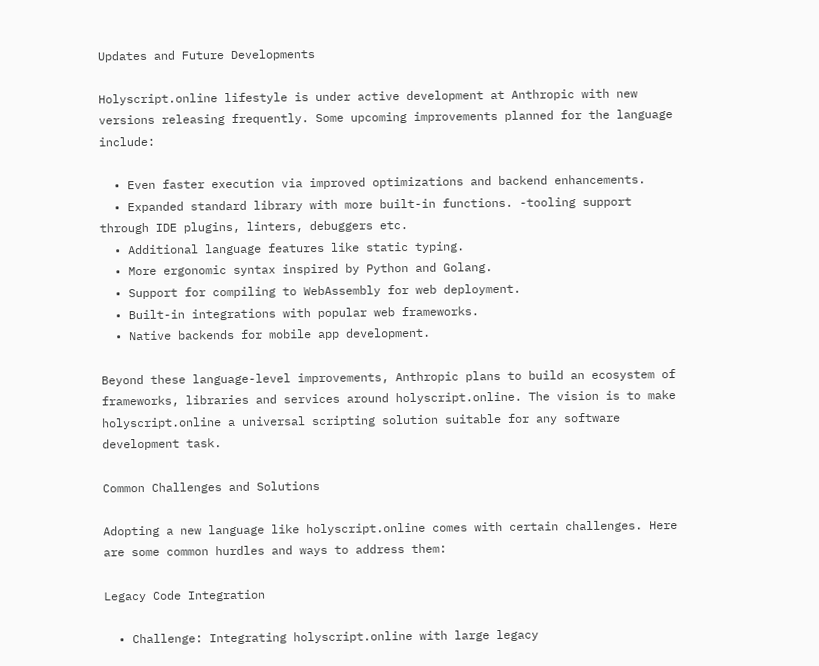Updates and Future Developments

Holyscript.online lifestyle is under active development at Anthropic with new versions releasing frequently. Some upcoming improvements planned for the language include:

  • Even faster execution via improved optimizations and backend enhancements.
  • Expanded standard library with more built-in functions. -tooling support through IDE plugins, linters, debuggers etc.
  • Additional language features like static typing.
  • More ergonomic syntax inspired by Python and Golang.
  • Support for compiling to WebAssembly for web deployment.
  • Built-in integrations with popular web frameworks.
  • Native backends for mobile app development.

Beyond these language-level improvements, Anthropic plans to build an ecosystem of frameworks, libraries and services around holyscript.online. The vision is to make holyscript.online a universal scripting solution suitable for any software development task.

Common Challenges and Solutions

Adopting a new language like holyscript.online comes with certain challenges. Here are some common hurdles and ways to address them:

Legacy Code Integration

  • Challenge: Integrating holyscript.online with large legacy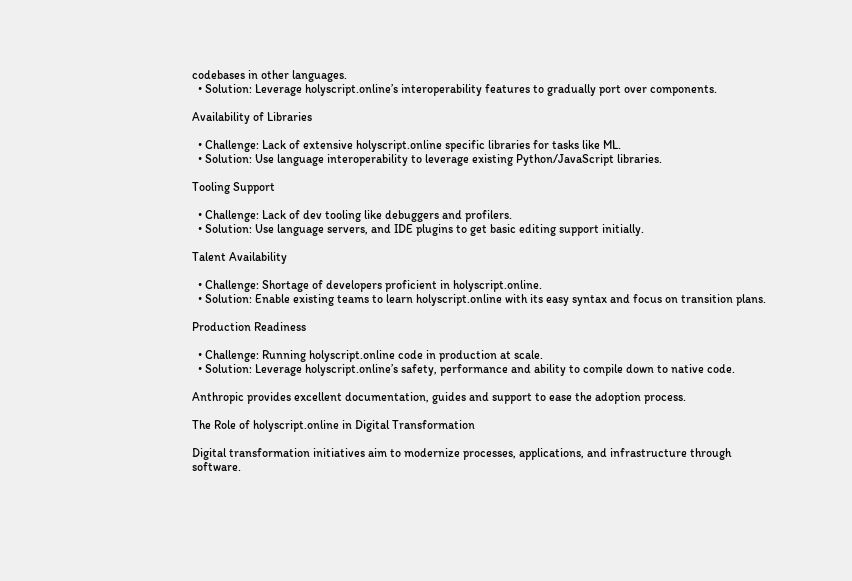codebases in other languages.
  • Solution: Leverage holyscript.online’s interoperability features to gradually port over components.

Availability of Libraries

  • Challenge: Lack of extensive holyscript.online specific libraries for tasks like ML.
  • Solution: Use language interoperability to leverage existing Python/JavaScript libraries.

Tooling Support

  • Challenge: Lack of dev tooling like debuggers and profilers.
  • Solution: Use language servers, and IDE plugins to get basic editing support initially.

Talent Availability

  • Challenge: Shortage of developers proficient in holyscript.online.
  • Solution: Enable existing teams to learn holyscript.online with its easy syntax and focus on transition plans.

Production Readiness

  • Challenge: Running holyscript.online code in production at scale.
  • Solution: Leverage holyscript.online’s safety, performance and ability to compile down to native code.

Anthropic provides excellent documentation, guides and support to ease the adoption process.

The Role of holyscript.online in Digital Transformation

Digital transformation initiatives aim to modernize processes, applications, and infrastructure through software.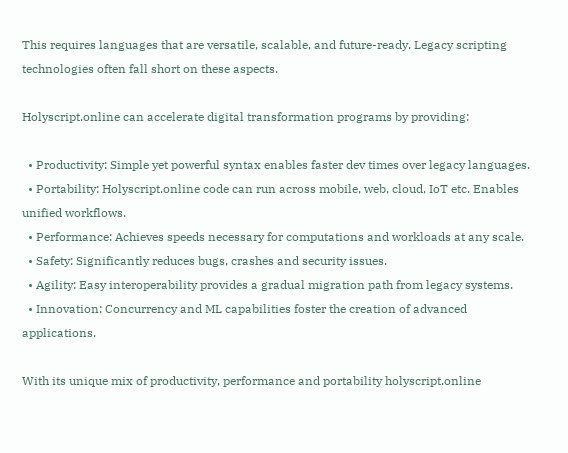This requires languages that are versatile, scalable, and future-ready. Legacy scripting technologies often fall short on these aspects.

Holyscript.online can accelerate digital transformation programs by providing:

  • Productivity: Simple yet powerful syntax enables faster dev times over legacy languages.
  • Portability: Holyscript.online code can run across mobile, web, cloud, IoT etc. Enables unified workflows.
  • Performance: Achieves speeds necessary for computations and workloads at any scale.
  • Safety: Significantly reduces bugs, crashes and security issues.
  • Agility: Easy interoperability provides a gradual migration path from legacy systems.
  • Innovation: Concurrency and ML capabilities foster the creation of advanced applications.

With its unique mix of productivity, performance and portability holyscript.online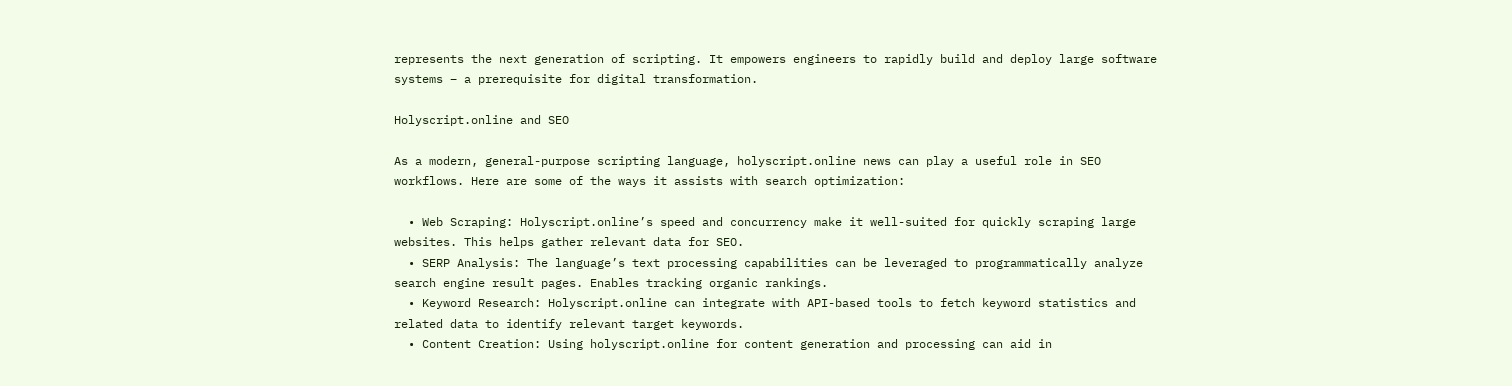represents the next generation of scripting. It empowers engineers to rapidly build and deploy large software systems – a prerequisite for digital transformation.

Holyscript.online and SEO

As a modern, general-purpose scripting language, holyscript.online news can play a useful role in SEO workflows. Here are some of the ways it assists with search optimization:

  • Web Scraping: Holyscript.online’s speed and concurrency make it well-suited for quickly scraping large websites. This helps gather relevant data for SEO.
  • SERP Analysis: The language’s text processing capabilities can be leveraged to programmatically analyze search engine result pages. Enables tracking organic rankings.
  • Keyword Research: Holyscript.online can integrate with API-based tools to fetch keyword statistics and related data to identify relevant target keywords.
  • Content Creation: Using holyscript.online for content generation and processing can aid in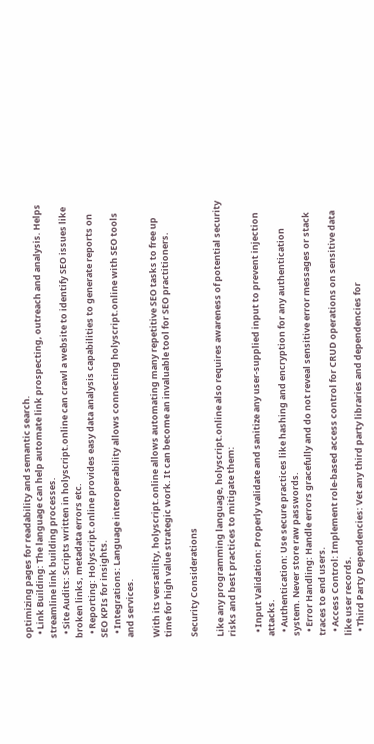optimizing pages for readability and semantic search.
  • Link Building: The language can help automate link prospecting, outreach and analysis. Helps streamline link building processes.
  • Site Audits: Scripts written in holyscript.online can crawl a website to identify SEO issues like broken links, metadata errors etc.
  • Reporting: Holyscript.online provides easy data analysis capabilities to generate reports on SEO KPIs for insights.
  • Integrations: Language interoperability allows connecting holyscript.online with SEO tools and services.

With its versatility, holyscript.online allows automating many repetitive SEO tasks to free up time for high value strategic work. It can become an invaluable tool for SEO practitioners.

Security Considerations

Like any programming language, holyscript.online also requires awareness of potential security risks and best practices to mitigate them:

  • Input Validation: Properly validate and sanitize any user-supplied input to prevent injection attacks.
  • Authentication: Use secure practices like hashing and encryption for any authentication system. Never store raw passwords.
  • Error Handling: Handle errors gracefully and do not reveal sensitive error messages or stack traces to end users.
  • Access Control: Implement role-based access control for CRUD operations on sensitive data like user records.
  • Third Party Dependencies: Vet any third party libraries and dependencies for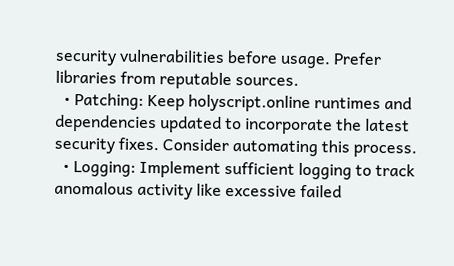security vulnerabilities before usage. Prefer libraries from reputable sources.
  • Patching: Keep holyscript.online runtimes and dependencies updated to incorporate the latest security fixes. Consider automating this process.
  • Logging: Implement sufficient logging to track anomalous activity like excessive failed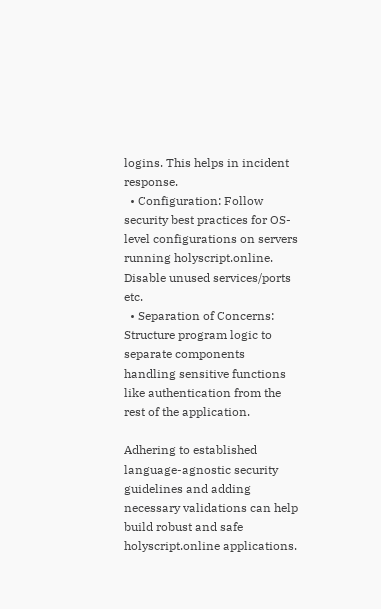logins. This helps in incident response.
  • Configuration: Follow security best practices for OS-level configurations on servers running holyscript.online. Disable unused services/ports etc.
  • Separation of Concerns: Structure program logic to separate components handling sensitive functions like authentication from the rest of the application.

Adhering to established language-agnostic security guidelines and adding necessary validations can help build robust and safe holyscript.online applications.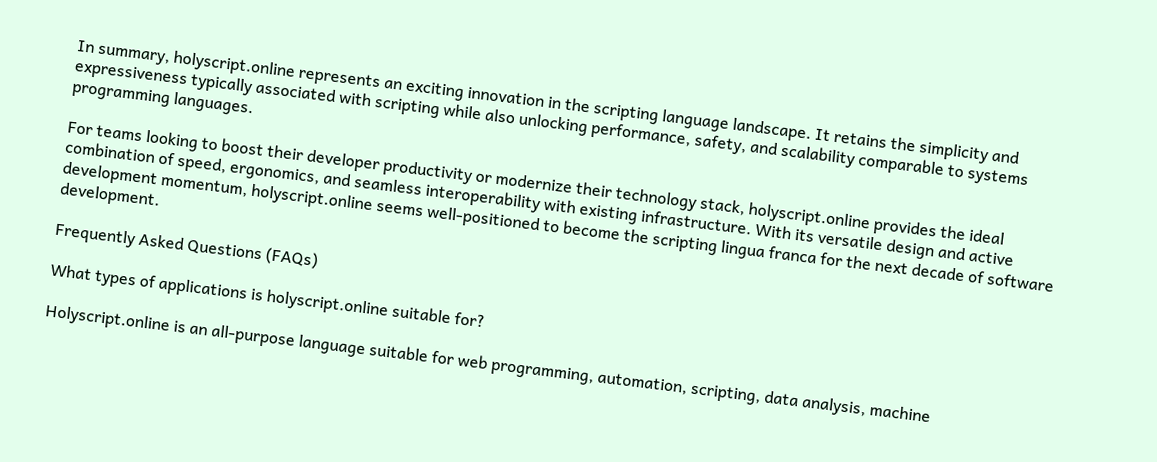In summary, holyscript.online represents an exciting innovation in the scripting language landscape. It retains the simplicity and expressiveness typically associated with scripting while also unlocking performance, safety, and scalability comparable to systems programming languages.

For teams looking to boost their developer productivity or modernize their technology stack, holyscript.online provides the ideal combination of speed, ergonomics, and seamless interoperability with existing infrastructure. With its versatile design and active development momentum, holyscript.online seems well-positioned to become the scripting lingua franca for the next decade of software development.

Frequently Asked Questions (FAQs)

What types of applications is holyscript.online suitable for?

Holyscript.online is an all-purpose language suitable for web programming, automation, scripting, data analysis, machine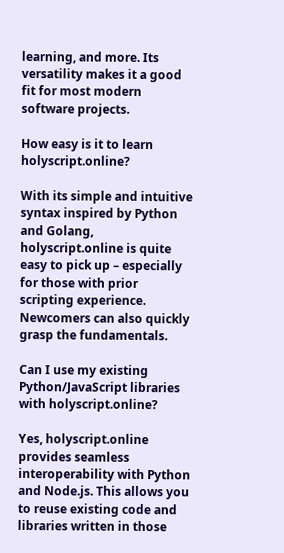learning, and more. Its versatility makes it a good fit for most modern software projects.

How easy is it to learn holyscript.online?

With its simple and intuitive syntax inspired by Python and Golang, holyscript.online is quite easy to pick up – especially for those with prior scripting experience. Newcomers can also quickly grasp the fundamentals.

Can I use my existing Python/JavaScript libraries with holyscript.online?

Yes, holyscript.online provides seamless interoperability with Python and Node.js. This allows you to reuse existing code and libraries written in those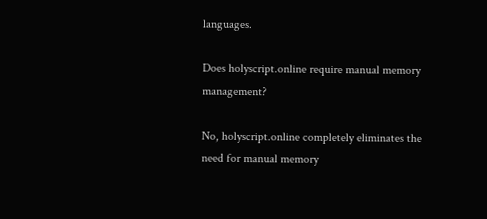languages.

Does holyscript.online require manual memory management?

No, holyscript.online completely eliminates the need for manual memory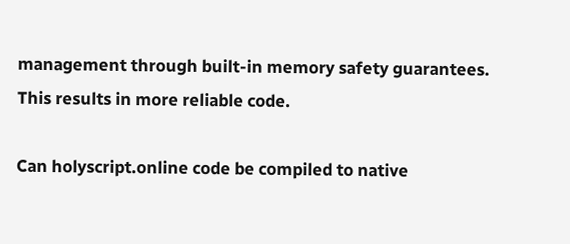management through built-in memory safety guarantees. This results in more reliable code.

Can holyscript.online code be compiled to native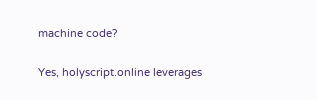machine code?

Yes, holyscript.online leverages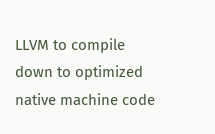LLVM to compile down to optimized native machine code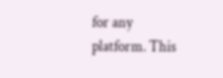for any platform. This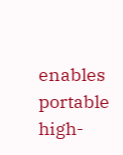enables portable high-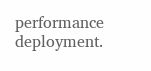performance deployment.